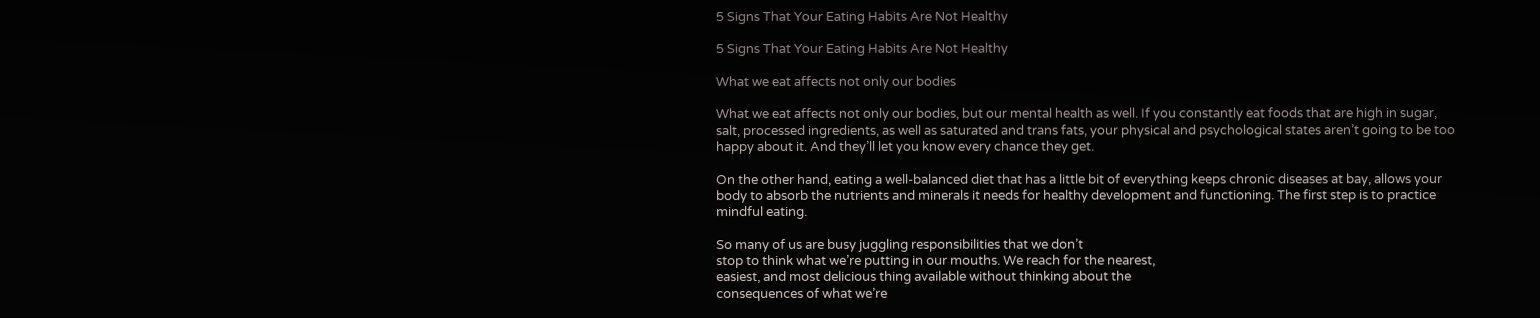5 Signs That Your Eating Habits Are Not Healthy

5 Signs That Your Eating Habits Are Not Healthy

What we eat affects not only our bodies

What we eat affects not only our bodies, but our mental health as well. If you constantly eat foods that are high in sugar, salt, processed ingredients, as well as saturated and trans fats, your physical and psychological states aren’t going to be too happy about it. And they’ll let you know every chance they get.

On the other hand, eating a well-balanced diet that has a little bit of everything keeps chronic diseases at bay, allows your body to absorb the nutrients and minerals it needs for healthy development and functioning. The first step is to practice mindful eating.

So many of us are busy juggling responsibilities that we don’t
stop to think what we’re putting in our mouths. We reach for the nearest,
easiest, and most delicious thing available without thinking about the
consequences of what we’re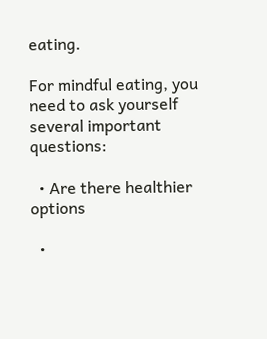eating.

For mindful eating, you need to ask yourself
several important questions:

  • Are there healthier options

  •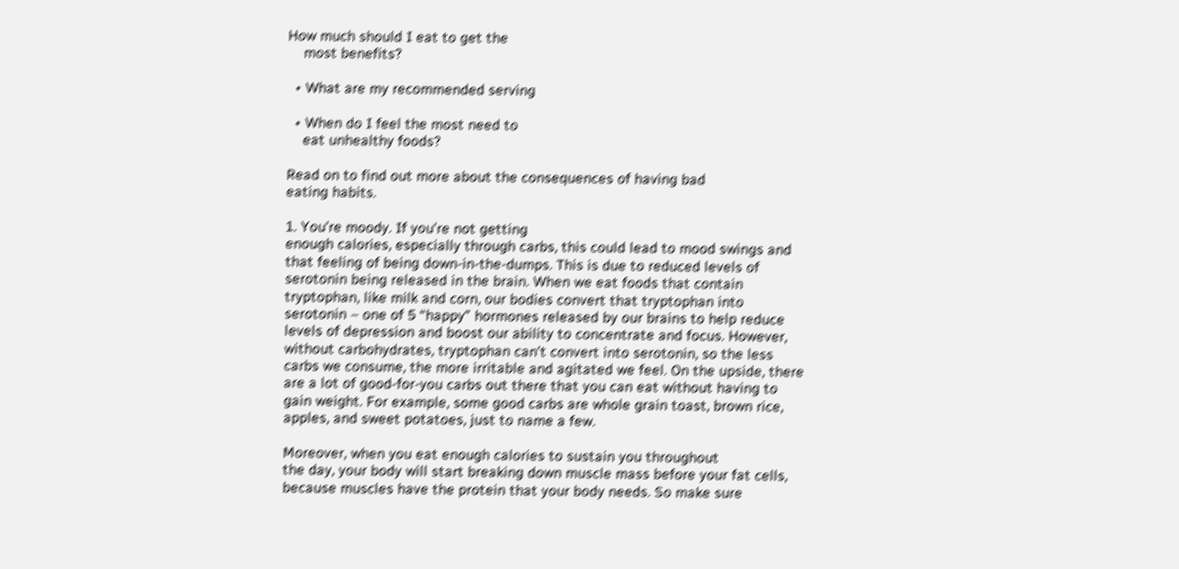How much should I eat to get the
    most benefits?

  • What are my recommended serving

  • When do I feel the most need to
    eat unhealthy foods?

Read on to find out more about the consequences of having bad
eating habits.

1. You’re moody. If you’re not getting
enough calories, especially through carbs, this could lead to mood swings and
that feeling of being down-in-the-dumps. This is due to reduced levels of
serotonin being released in the brain. When we eat foods that contain
tryptophan, like milk and corn, our bodies convert that tryptophan into
serotonin – one of 5 “happy” hormones released by our brains to help reduce
levels of depression and boost our ability to concentrate and focus. However,
without carbohydrates, tryptophan can’t convert into serotonin, so the less
carbs we consume, the more irritable and agitated we feel. On the upside, there
are a lot of good-for-you carbs out there that you can eat without having to
gain weight. For example, some good carbs are whole grain toast, brown rice,
apples, and sweet potatoes, just to name a few.

Moreover, when you eat enough calories to sustain you throughout
the day, your body will start breaking down muscle mass before your fat cells,
because muscles have the protein that your body needs. So make sure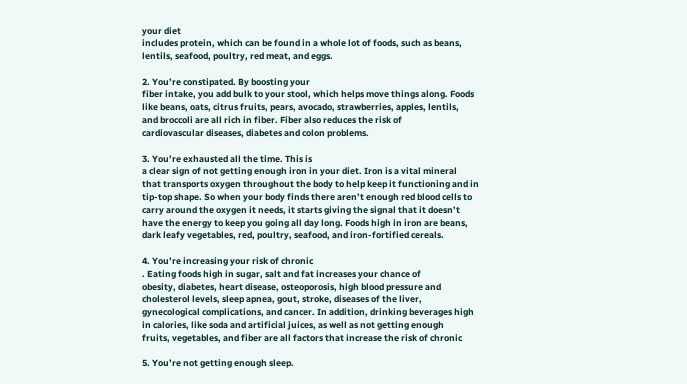your diet
includes protein, which can be found in a whole lot of foods, such as beans,
lentils, seafood, poultry, red meat, and eggs.

2. You’re constipated. By boosting your
fiber intake, you add bulk to your stool, which helps move things along. Foods
like beans, oats, citrus fruits, pears, avocado, strawberries, apples, lentils,
and broccoli are all rich in fiber. Fiber also reduces the risk of
cardiovascular diseases, diabetes and colon problems.

3. You’re exhausted all the time. This is
a clear sign of not getting enough iron in your diet. Iron is a vital mineral
that transports oxygen throughout the body to help keep it functioning and in
tip-top shape. So when your body finds there aren’t enough red blood cells to
carry around the oxygen it needs, it starts giving the signal that it doesn’t
have the energy to keep you going all day long. Foods high in iron are beans,
dark leafy vegetables, red, poultry, seafood, and iron-fortified cereals.

4. You’re increasing your risk of chronic
. Eating foods high in sugar, salt and fat increases your chance of
obesity, diabetes, heart disease, osteoporosis, high blood pressure and
cholesterol levels, sleep apnea, gout, stroke, diseases of the liver,
gynecological complications, and cancer. In addition, drinking beverages high
in calories, like soda and artificial juices, as well as not getting enough
fruits, vegetables, and fiber are all factors that increase the risk of chronic

5. You’re not getting enough sleep.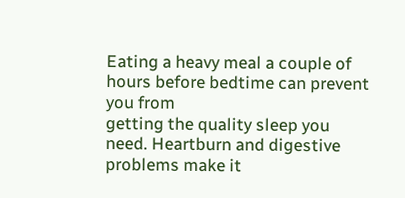Eating a heavy meal a couple of hours before bedtime can prevent you from
getting the quality sleep you need. Heartburn and digestive problems make it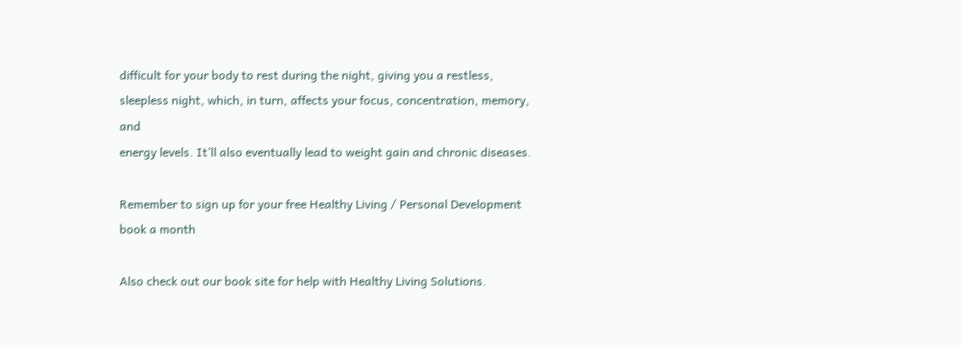difficult for your body to rest during the night, giving you a restless,
sleepless night, which, in turn, affects your focus, concentration, memory, and
energy levels. It’ll also eventually lead to weight gain and chronic diseases.

Remember to sign up for your free Healthy Living / Personal Development book a month

Also check out our book site for help with Healthy Living Solutions.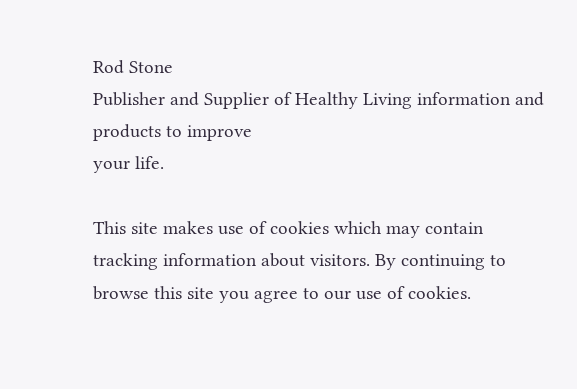Rod Stone
Publisher and Supplier of Healthy Living information and products to improve
your life.

This site makes use of cookies which may contain tracking information about visitors. By continuing to browse this site you agree to our use of cookies.